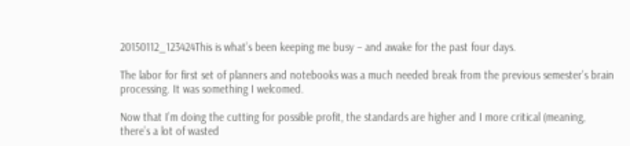20150112_123424This is what’s been keeping me busy – and awake for the past four days.

The labor for first set of planners and notebooks was a much needed break from the previous semester’s brain processing. It was something I welcomed.

Now that I’m doing the cutting for possible profit, the standards are higher and I more critical (meaning, there’s a lot of wasted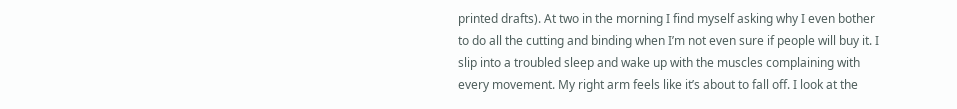printed drafts). At two in the morning I find myself asking why I even bother to do all the cutting and binding when I’m not even sure if people will buy it. I slip into a troubled sleep and wake up with the muscles complaining with every movement. My right arm feels like it’s about to fall off. I look at the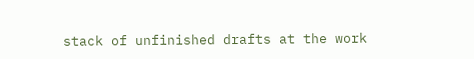stack of unfinished drafts at the work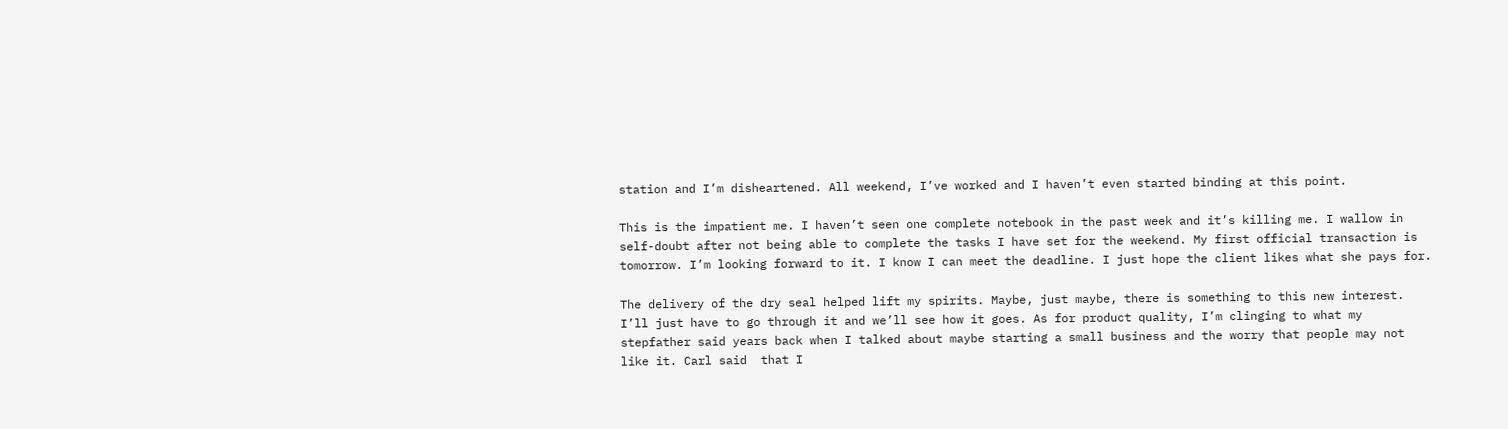station and I’m disheartened. All weekend, I’ve worked and I haven’t even started binding at this point.

This is the impatient me. I haven’t seen one complete notebook in the past week and it’s killing me. I wallow in self-doubt after not being able to complete the tasks I have set for the weekend. My first official transaction is tomorrow. I’m looking forward to it. I know I can meet the deadline. I just hope the client likes what she pays for.

The delivery of the dry seal helped lift my spirits. Maybe, just maybe, there is something to this new interest. I’ll just have to go through it and we’ll see how it goes. As for product quality, I’m clinging to what my stepfather said years back when I talked about maybe starting a small business and the worry that people may not like it. Carl said  that I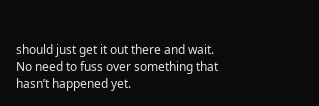should just get it out there and wait. No need to fuss over something that hasn’t happened yet.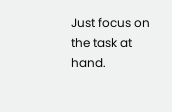Just focus on the task at hand.